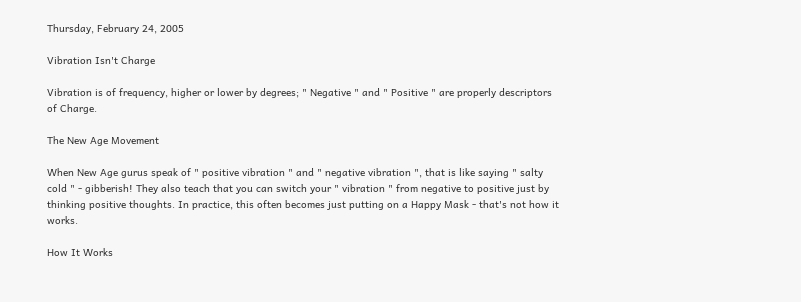Thursday, February 24, 2005

Vibration Isn't Charge

Vibration is of frequency, higher or lower by degrees; " Negative " and " Positive " are properly descriptors of Charge.

The New Age Movement

When New Age gurus speak of " positive vibration " and " negative vibration ", that is like saying " salty cold " - gibberish! They also teach that you can switch your " vibration " from negative to positive just by thinking positive thoughts. In practice, this often becomes just putting on a Happy Mask - that's not how it works.

How It Works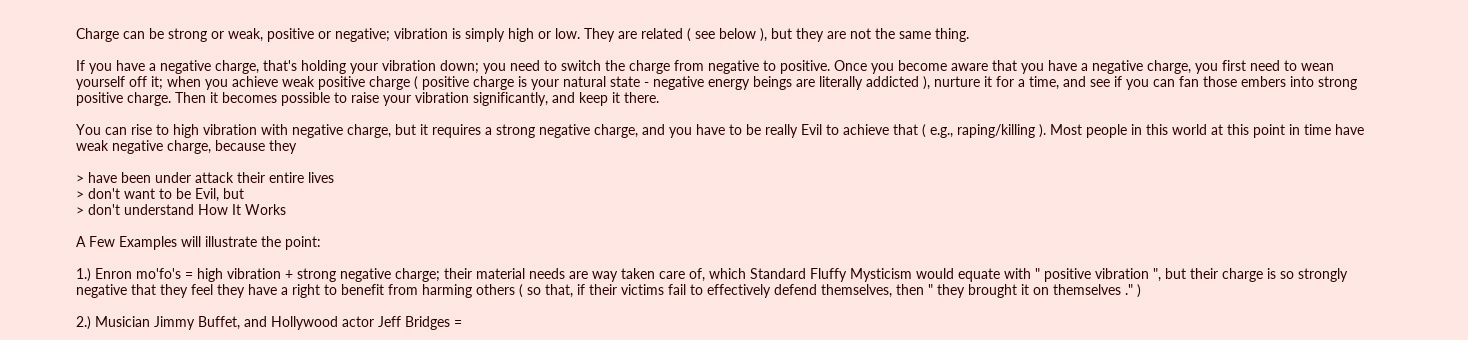Charge can be strong or weak, positive or negative; vibration is simply high or low. They are related ( see below ), but they are not the same thing.

If you have a negative charge, that's holding your vibration down; you need to switch the charge from negative to positive. Once you become aware that you have a negative charge, you first need to wean yourself off it; when you achieve weak positive charge ( positive charge is your natural state - negative energy beings are literally addicted ), nurture it for a time, and see if you can fan those embers into strong positive charge. Then it becomes possible to raise your vibration significantly, and keep it there.

You can rise to high vibration with negative charge, but it requires a strong negative charge, and you have to be really Evil to achieve that ( e.g., raping/killing ). Most people in this world at this point in time have weak negative charge, because they

> have been under attack their entire lives
> don't want to be Evil, but
> don't understand How It Works

A Few Examples will illustrate the point:

1.) Enron mo'fo's = high vibration + strong negative charge; their material needs are way taken care of, which Standard Fluffy Mysticism would equate with " positive vibration ", but their charge is so strongly negative that they feel they have a right to benefit from harming others ( so that, if their victims fail to effectively defend themselves, then " they brought it on themselves ." )

2.) Musician Jimmy Buffet, and Hollywood actor Jeff Bridges =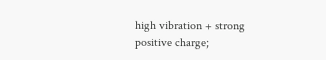high vibration + strong positive charge;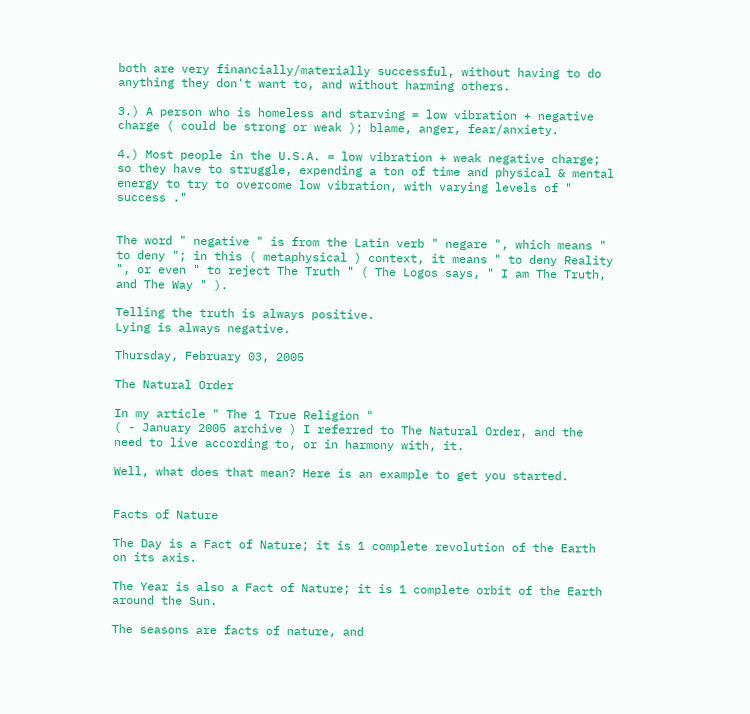both are very financially/materially successful, without having to do anything they don't want to, and without harming others.

3.) A person who is homeless and starving = low vibration + negative charge ( could be strong or weak ); blame, anger, fear/anxiety.

4.) Most people in the U.S.A. = low vibration + weak negative charge; so they have to struggle, expending a ton of time and physical & mental energy to try to overcome low vibration, with varying levels of " success ."


The word " negative " is from the Latin verb " negare ", which means " to deny "; in this ( metaphysical ) context, it means " to deny Reality ", or even " to reject The Truth " ( The Logos says, " I am The Truth, and The Way " ).

Telling the truth is always positive.
Lying is always negative.

Thursday, February 03, 2005

The Natural Order

In my article " The 1 True Religion "
( - January 2005 archive ) I referred to The Natural Order, and the need to live according to, or in harmony with, it.

Well, what does that mean? Here is an example to get you started.


Facts of Nature

The Day is a Fact of Nature; it is 1 complete revolution of the Earth on its axis.

The Year is also a Fact of Nature; it is 1 complete orbit of the Earth around the Sun.

The seasons are facts of nature, and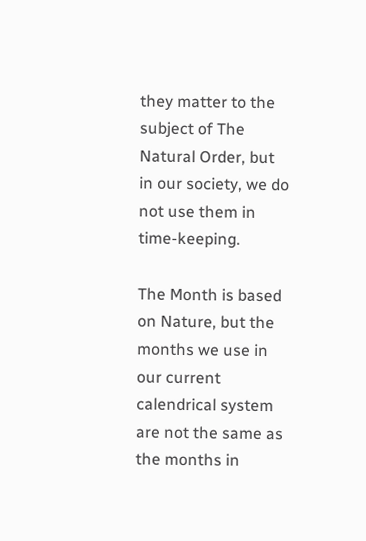they matter to the subject of The Natural Order, but in our society, we do not use them in time-keeping.

The Month is based on Nature, but the months we use in our current calendrical system are not the same as the months in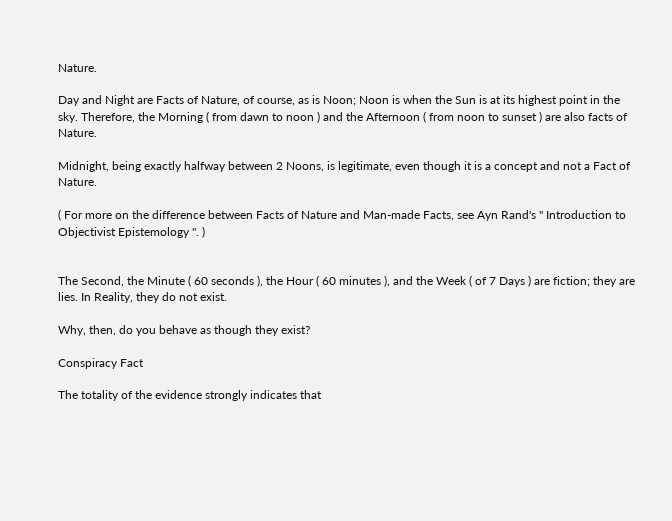Nature.

Day and Night are Facts of Nature, of course, as is Noon; Noon is when the Sun is at its highest point in the sky. Therefore, the Morning ( from dawn to noon ) and the Afternoon ( from noon to sunset ) are also facts of Nature.

Midnight, being exactly halfway between 2 Noons, is legitimate, even though it is a concept and not a Fact of Nature.

( For more on the difference between Facts of Nature and Man-made Facts, see Ayn Rand's " Introduction to Objectivist Epistemology ". )


The Second, the Minute ( 60 seconds ), the Hour ( 60 minutes ), and the Week ( of 7 Days ) are fiction; they are lies. In Reality, they do not exist.

Why, then, do you behave as though they exist?

Conspiracy Fact

The totality of the evidence strongly indicates that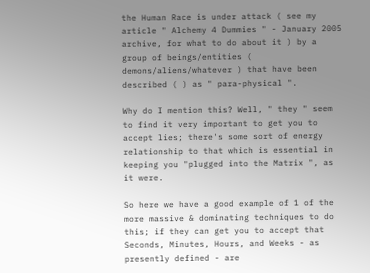the Human Race is under attack ( see my article " Alchemy 4 Dummies " - January 2005 archive, for what to do about it ) by a group of beings/entities ( demons/aliens/whatever ) that have been described ( ) as " para-physical ".

Why do I mention this? Well, " they " seem to find it very important to get you to accept lies; there's some sort of energy relationship to that which is essential in keeping you "plugged into the Matrix ", as it were.

So here we have a good example of 1 of the more massive & dominating techniques to do this; if they can get you to accept that Seconds, Minutes, Hours, and Weeks - as presently defined - are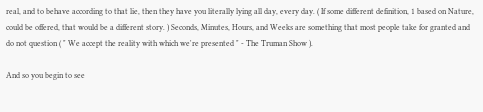real, and to behave according to that lie, then they have you literally lying all day, every day. ( If some different definition, 1 based on Nature, could be offered, that would be a different story. ) Seconds, Minutes, Hours, and Weeks are something that most people take for granted and do not question ( " We accept the reality with which we're presented " - The Truman Show ).

And so you begin to see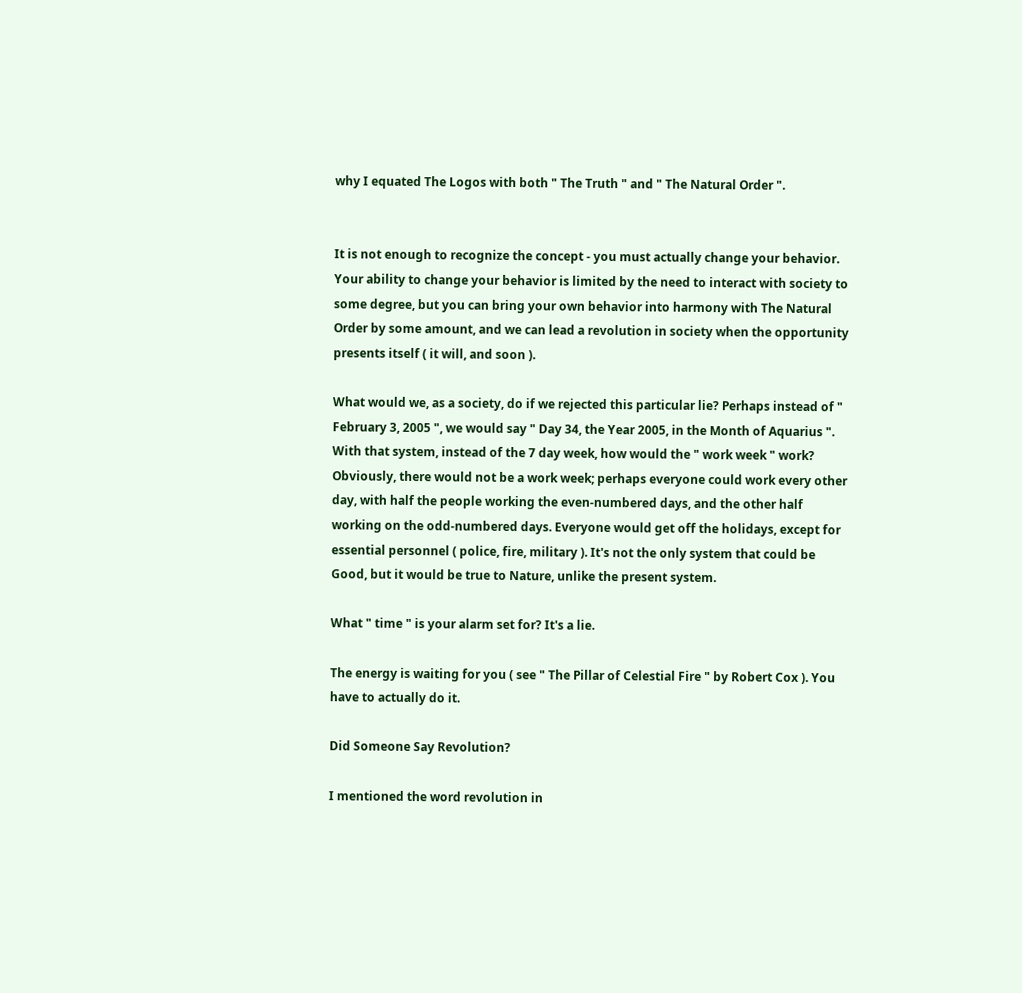why I equated The Logos with both " The Truth " and " The Natural Order ".


It is not enough to recognize the concept - you must actually change your behavior. Your ability to change your behavior is limited by the need to interact with society to some degree, but you can bring your own behavior into harmony with The Natural Order by some amount, and we can lead a revolution in society when the opportunity presents itself ( it will, and soon ).

What would we, as a society, do if we rejected this particular lie? Perhaps instead of " February 3, 2005 ", we would say " Day 34, the Year 2005, in the Month of Aquarius ". With that system, instead of the 7 day week, how would the " work week " work? Obviously, there would not be a work week; perhaps everyone could work every other day, with half the people working the even-numbered days, and the other half working on the odd-numbered days. Everyone would get off the holidays, except for essential personnel ( police, fire, military ). It's not the only system that could be Good, but it would be true to Nature, unlike the present system.

What " time " is your alarm set for? It's a lie.

The energy is waiting for you ( see " The Pillar of Celestial Fire " by Robert Cox ). You have to actually do it.

Did Someone Say Revolution?

I mentioned the word revolution in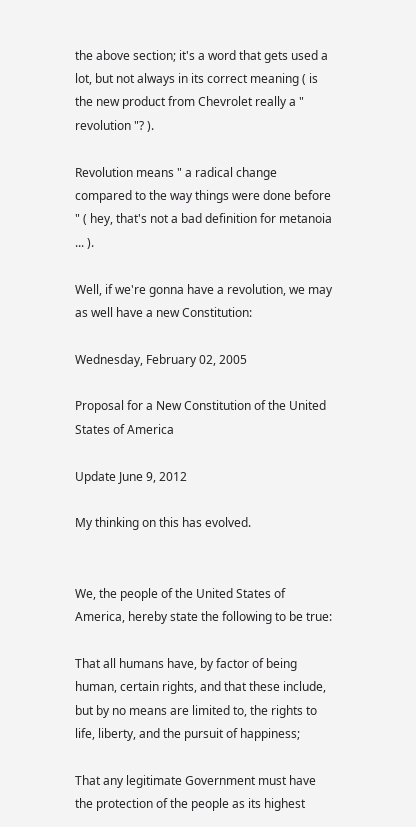the above section; it's a word that gets used a lot, but not always in its correct meaning ( is the new product from Chevrolet really a " revolution "? ).

Revolution means " a radical change compared to the way things were done before " ( hey, that's not a bad definition for metanoia ... ).

Well, if we're gonna have a revolution, we may as well have a new Constitution:

Wednesday, February 02, 2005

Proposal for a New Constitution of the United States of America

Update June 9, 2012

My thinking on this has evolved.


We, the people of the United States of America, hereby state the following to be true:

That all humans have, by factor of being human, certain rights, and that these include, but by no means are limited to, the rights to life, liberty, and the pursuit of happiness;

That any legitimate Government must have the protection of the people as its highest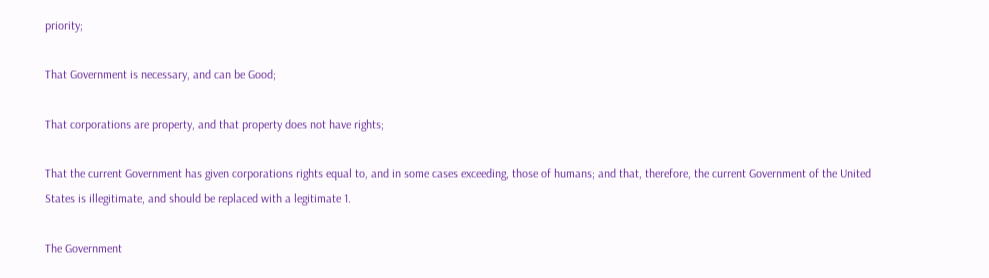priority;

That Government is necessary, and can be Good;

That corporations are property, and that property does not have rights;

That the current Government has given corporations rights equal to, and in some cases exceeding, those of humans; and that, therefore, the current Government of the United States is illegitimate, and should be replaced with a legitimate 1.

The Government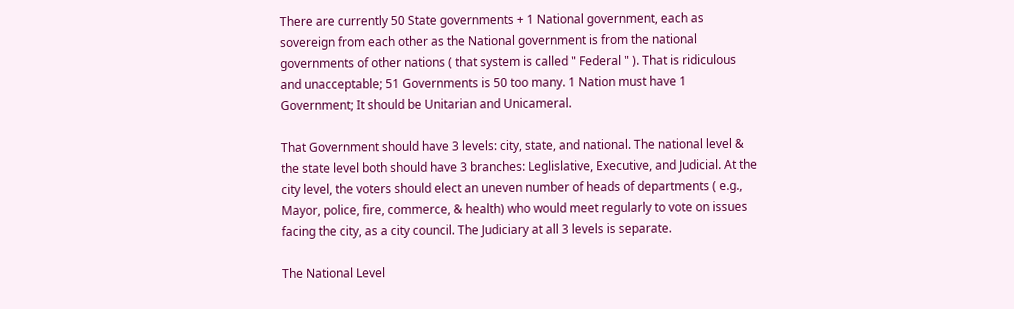There are currently 50 State governments + 1 National government, each as sovereign from each other as the National government is from the national governments of other nations ( that system is called " Federal " ). That is ridiculous and unacceptable; 51 Governments is 50 too many. 1 Nation must have 1 Government; It should be Unitarian and Unicameral.

That Government should have 3 levels: city, state, and national. The national level & the state level both should have 3 branches: Leglislative, Executive, and Judicial. At the city level, the voters should elect an uneven number of heads of departments ( e.g., Mayor, police, fire, commerce, & health) who would meet regularly to vote on issues facing the city, as a city council. The Judiciary at all 3 levels is separate.

The National Level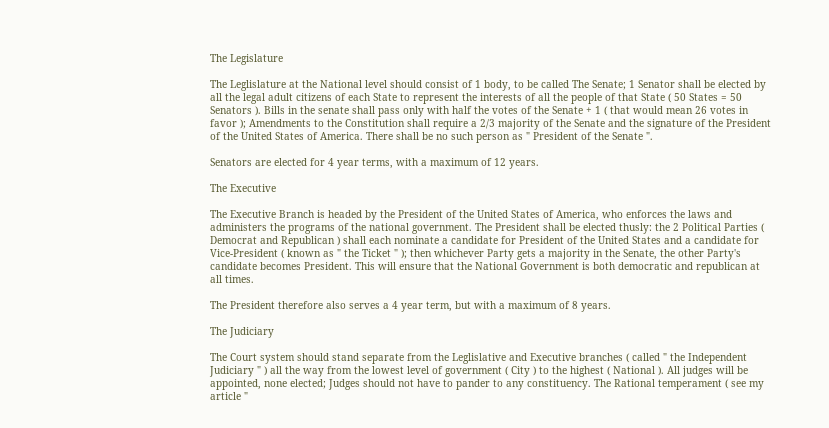The Legislature

The Leglislature at the National level should consist of 1 body, to be called The Senate; 1 Senator shall be elected by all the legal adult citizens of each State to represent the interests of all the people of that State ( 50 States = 50 Senators ). Bills in the senate shall pass only with half the votes of the Senate + 1 ( that would mean 26 votes in favor ); Amendments to the Constitution shall require a 2/3 majority of the Senate and the signature of the President of the United States of America. There shall be no such person as " President of the Senate ".

Senators are elected for 4 year terms, with a maximum of 12 years.

The Executive

The Executive Branch is headed by the President of the United States of America, who enforces the laws and administers the programs of the national government. The President shall be elected thusly: the 2 Political Parties ( Democrat and Republican ) shall each nominate a candidate for President of the United States and a candidate for Vice-President ( known as " the Ticket " ); then whichever Party gets a majority in the Senate, the other Party's candidate becomes President. This will ensure that the National Government is both democratic and republican at all times.

The President therefore also serves a 4 year term, but with a maximum of 8 years.

The Judiciary

The Court system should stand separate from the Leglislative and Executive branches ( called " the Independent Judiciary " ) all the way from the lowest level of government ( City ) to the highest ( National ). All judges will be appointed, none elected; Judges should not have to pander to any constituency. The Rational temperament ( see my article "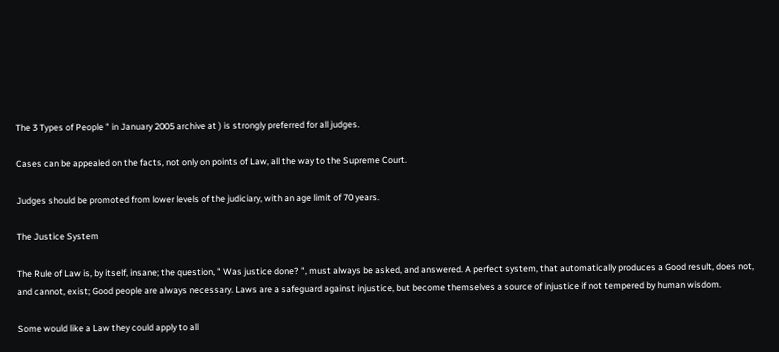The 3 Types of People " in January 2005 archive at ) is strongly preferred for all judges.

Cases can be appealed on the facts, not only on points of Law, all the way to the Supreme Court.

Judges should be promoted from lower levels of the judiciary, with an age limit of 70 years.

The Justice System

The Rule of Law is, by itself, insane; the question, " Was justice done? ", must always be asked, and answered. A perfect system, that automatically produces a Good result, does not, and cannot, exist; Good people are always necessary. Laws are a safeguard against injustice, but become themselves a source of injustice if not tempered by human wisdom.

Some would like a Law they could apply to all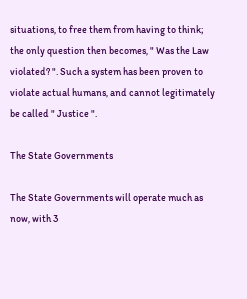situations, to free them from having to think; the only question then becomes, " Was the Law violated? ". Such a system has been proven to violate actual humans, and cannot legitimately be called " Justice ".

The State Governments

The State Governments will operate much as now, with 3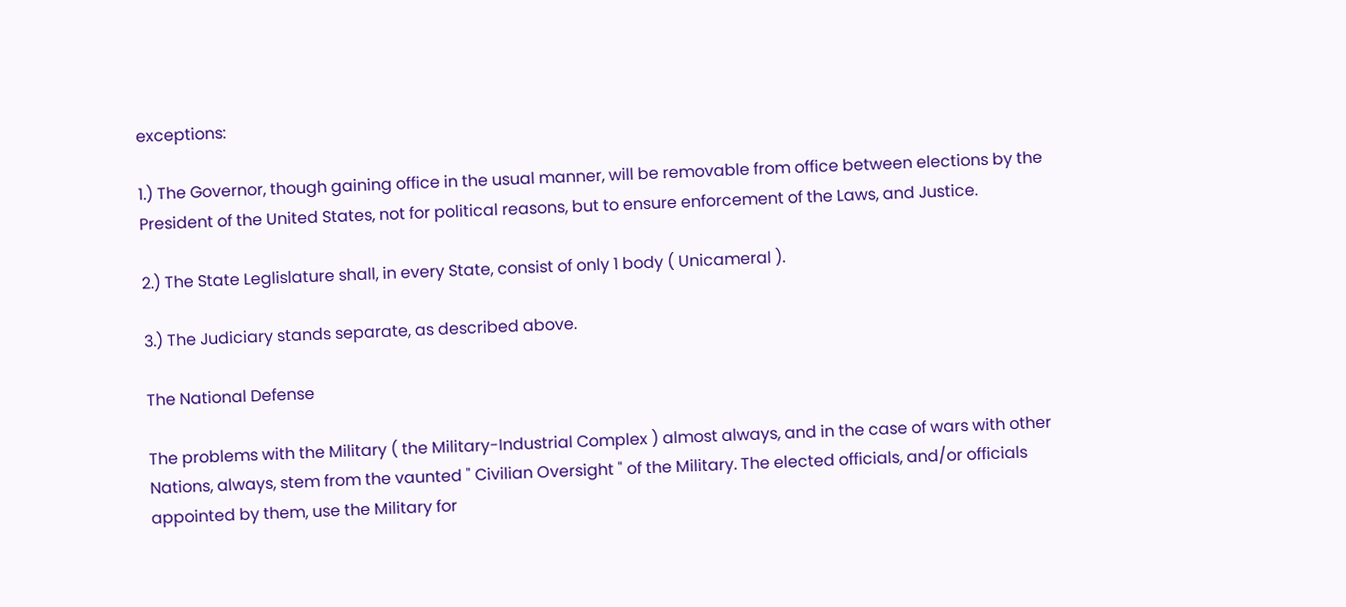exceptions:

1.) The Governor, though gaining office in the usual manner, will be removable from office between elections by the President of the United States, not for political reasons, but to ensure enforcement of the Laws, and Justice.

2.) The State Leglislature shall, in every State, consist of only 1 body ( Unicameral ).

3.) The Judiciary stands separate, as described above.

The National Defense

The problems with the Military ( the Military-Industrial Complex ) almost always, and in the case of wars with other Nations, always, stem from the vaunted " Civilian Oversight " of the Military. The elected officials, and/or officials appointed by them, use the Military for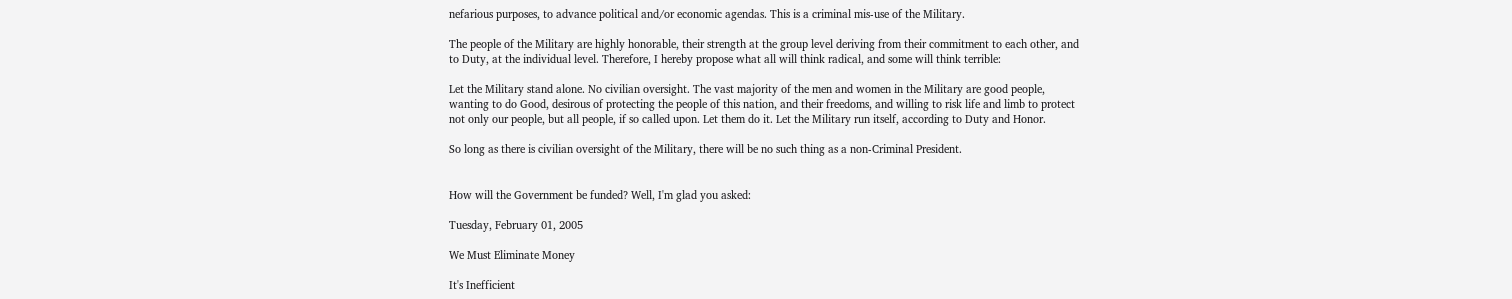nefarious purposes, to advance political and/or economic agendas. This is a criminal mis-use of the Military.

The people of the Military are highly honorable, their strength at the group level deriving from their commitment to each other, and to Duty, at the individual level. Therefore, I hereby propose what all will think radical, and some will think terrible:

Let the Military stand alone. No civilian oversight. The vast majority of the men and women in the Military are good people, wanting to do Good, desirous of protecting the people of this nation, and their freedoms, and willing to risk life and limb to protect not only our people, but all people, if so called upon. Let them do it. Let the Military run itself, according to Duty and Honor.

So long as there is civilian oversight of the Military, there will be no such thing as a non-Criminal President.


How will the Government be funded? Well, I'm glad you asked:

Tuesday, February 01, 2005

We Must Eliminate Money

It's Inefficient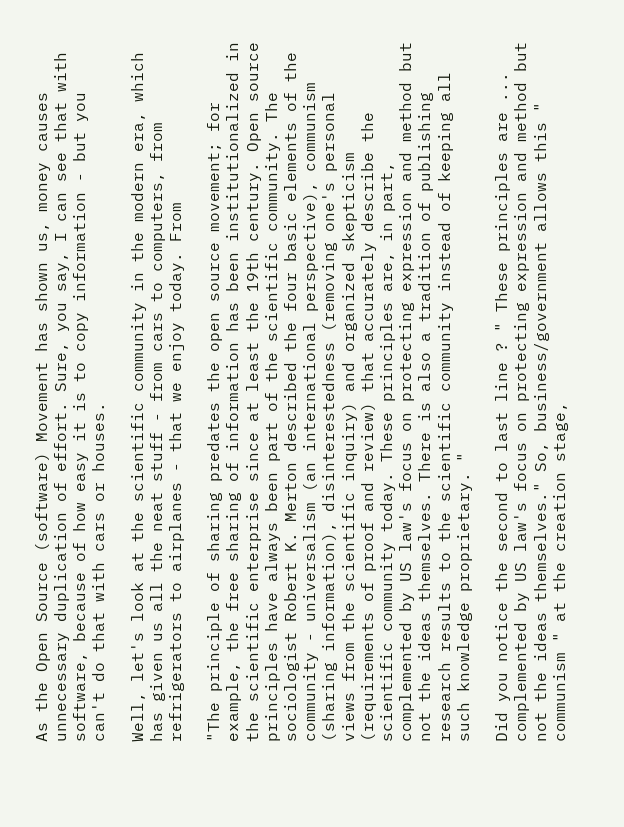As the Open Source (software) Movement has shown us, money causes unnecessary duplication of effort. Sure, you say, I can see that with software, because of how easy it is to copy information - but you can't do that with cars or houses.

Well, let's look at the scientific community in the modern era, which has given us all the neat stuff - from cars to computers, from refrigerators to airplanes - that we enjoy today. From

"The principle of sharing predates the open source movement; for example, the free sharing of information has been institutionalized in the scientific enterprise since at least the 19th century. Open source principles have always been part of the scientific community. The sociologist Robert K. Merton described the four basic elements of the community - universalism (an international perspective), communism (sharing information), disinterestedness (removing one's personal views from the scientific inquiry) and organized skepticism (requirements of proof and review) that accurately describe the scientific community today. These principles are, in part, complemented by US law's focus on protecting expression and method but not the ideas themselves. There is also a tradition of publishing research results to the scientific community instead of keeping all such knowledge proprietary. "

Did you notice the second to last line ? " These principles are ... complemented by US law's focus on protecting expression and method but not the ideas themselves." So, business/government allows this " communism " at the creation stage,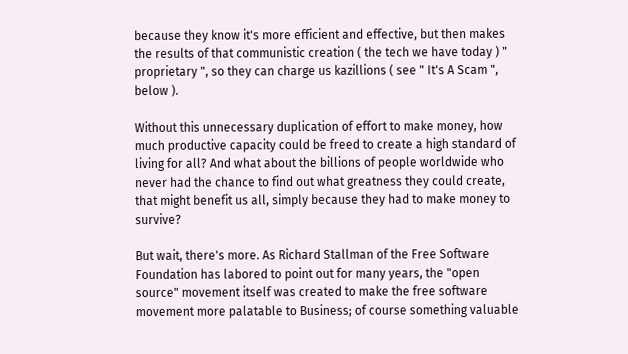because they know it's more efficient and effective, but then makes the results of that communistic creation ( the tech we have today ) " proprietary ", so they can charge us kazillions ( see " It's A Scam ", below ).

Without this unnecessary duplication of effort to make money, how much productive capacity could be freed to create a high standard of living for all? And what about the billions of people worldwide who never had the chance to find out what greatness they could create, that might benefit us all, simply because they had to make money to survive?

But wait, there's more. As Richard Stallman of the Free Software Foundation has labored to point out for many years, the "open source" movement itself was created to make the free software movement more palatable to Business; of course something valuable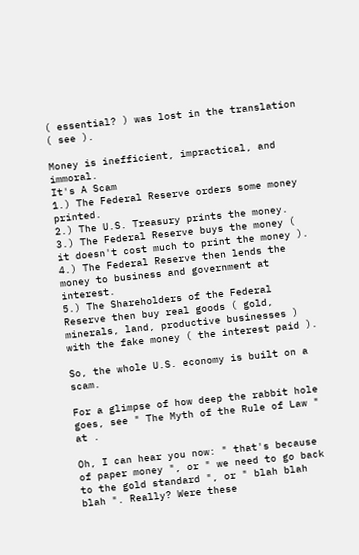( essential? ) was lost in the translation ( see ).

Money is inefficient, impractical, and immoral.
It's A Scam
1.) The Federal Reserve orders some money printed.
2.) The U.S. Treasury prints the money.
3.) The Federal Reserve buys the money ( it doesn't cost much to print the money ).
4.) The Federal Reserve then lends the money to business and government at interest.
5.) The Shareholders of the Federal Reserve then buy real goods ( gold, minerals, land, productive businesses ) with the fake money ( the interest paid ).

So, the whole U.S. economy is built on a scam.

For a glimpse of how deep the rabbit hole goes, see " The Myth of the Rule of Law " at .

Oh, I can hear you now: " that's because of paper money ", or " we need to go back to the gold standard ", or " blah blah blah ". Really? Were these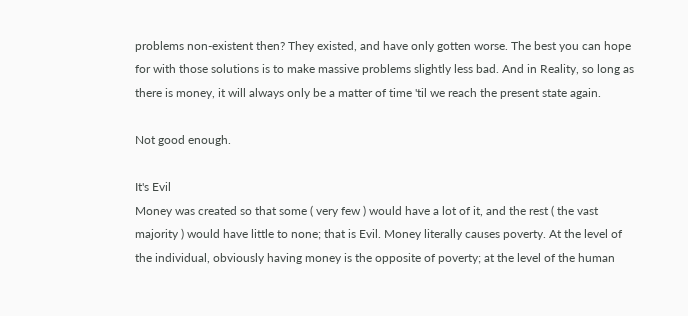problems non-existent then? They existed, and have only gotten worse. The best you can hope for with those solutions is to make massive problems slightly less bad. And in Reality, so long as there is money, it will always only be a matter of time 'til we reach the present state again.

Not good enough.

It's Evil
Money was created so that some ( very few ) would have a lot of it, and the rest ( the vast majority ) would have little to none; that is Evil. Money literally causes poverty. At the level of the individual, obviously having money is the opposite of poverty; at the level of the human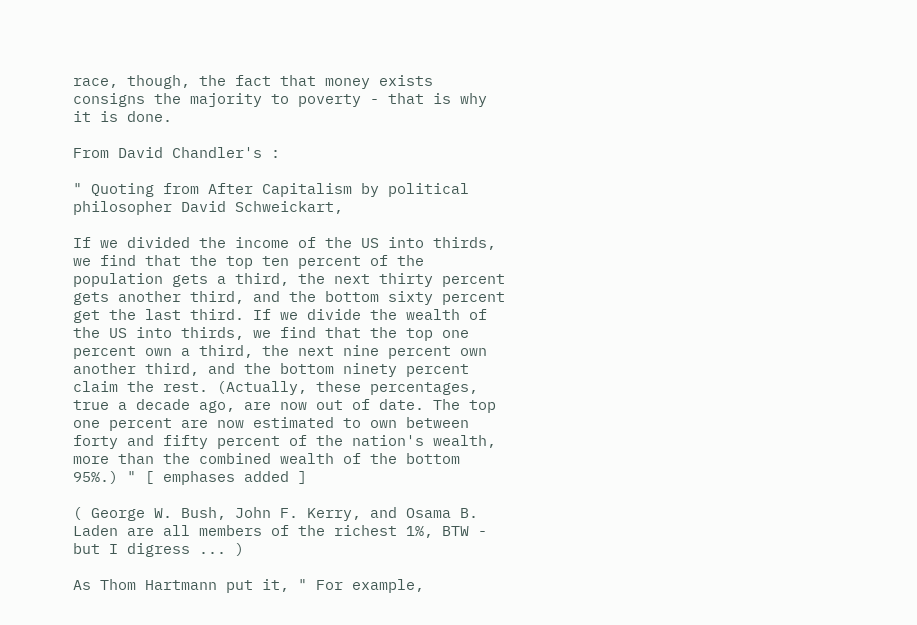race, though, the fact that money exists consigns the majority to poverty - that is why it is done.

From David Chandler's :

" Quoting from After Capitalism by political philosopher David Schweickart,

If we divided the income of the US into thirds, we find that the top ten percent of the population gets a third, the next thirty percent gets another third, and the bottom sixty percent get the last third. If we divide the wealth of the US into thirds, we find that the top one percent own a third, the next nine percent own another third, and the bottom ninety percent claim the rest. (Actually, these percentages, true a decade ago, are now out of date. The top one percent are now estimated to own between forty and fifty percent of the nation's wealth, more than the combined wealth of the bottom 95%.) " [ emphases added ]

( George W. Bush, John F. Kerry, and Osama B. Laden are all members of the richest 1%, BTW - but I digress ... )

As Thom Hartmann put it, " For example,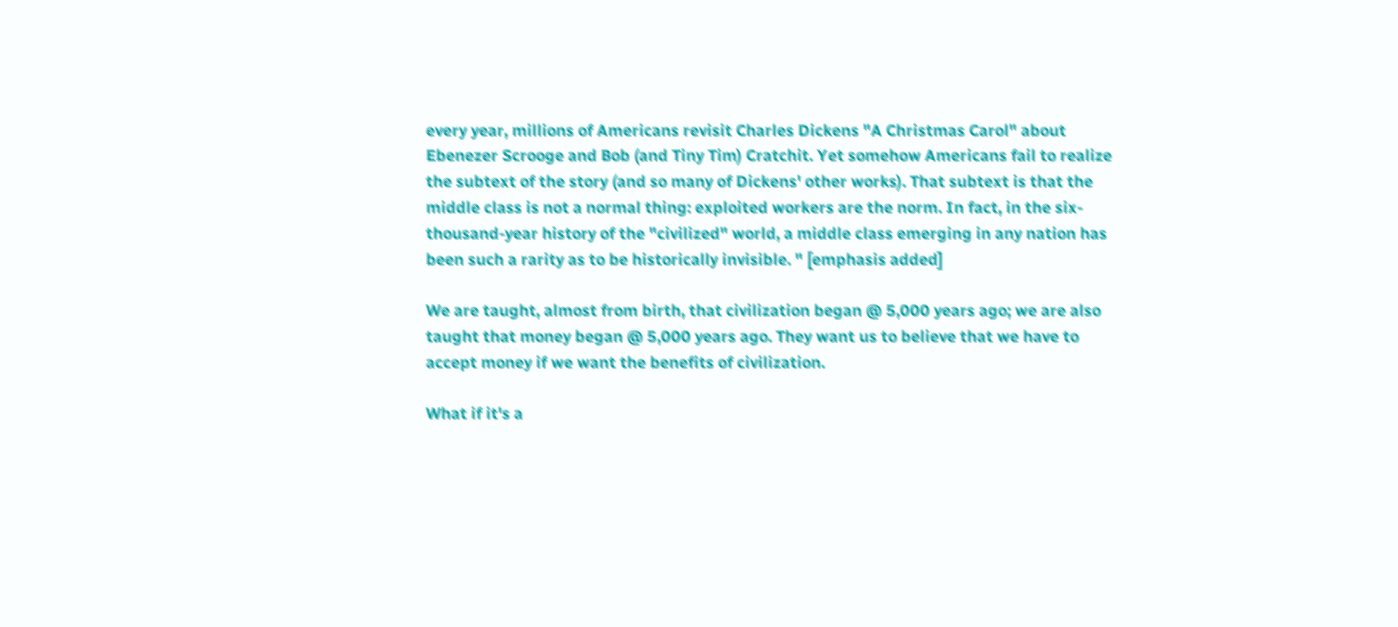every year, millions of Americans revisit Charles Dickens "A Christmas Carol" about Ebenezer Scrooge and Bob (and Tiny Tim) Cratchit. Yet somehow Americans fail to realize the subtext of the story (and so many of Dickens' other works). That subtext is that the middle class is not a normal thing: exploited workers are the norm. In fact, in the six-thousand-year history of the "civilized" world, a middle class emerging in any nation has been such a rarity as to be historically invisible. " [emphasis added]

We are taught, almost from birth, that civilization began @ 5,000 years ago; we are also taught that money began @ 5,000 years ago. They want us to believe that we have to accept money if we want the benefits of civilization.

What if it's a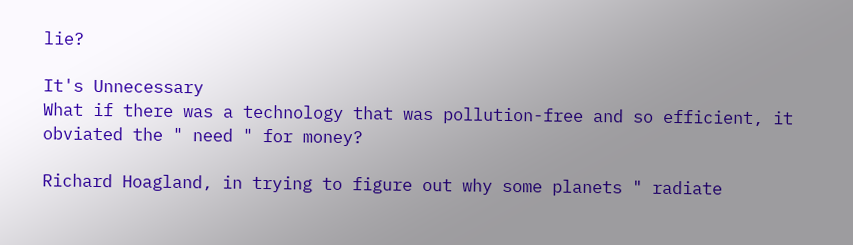lie?

It's Unnecessary
What if there was a technology that was pollution-free and so efficient, it obviated the " need " for money?

Richard Hoagland, in trying to figure out why some planets " radiate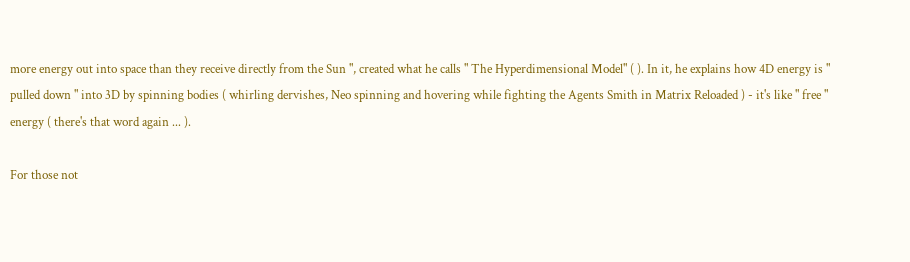more energy out into space than they receive directly from the Sun ", created what he calls " The Hyperdimensional Model" ( ). In it, he explains how 4D energy is " pulled down " into 3D by spinning bodies ( whirling dervishes, Neo spinning and hovering while fighting the Agents Smith in Matrix Reloaded ) - it's like " free " energy ( there's that word again ... ).

For those not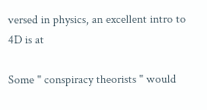versed in physics, an excellent intro to 4D is at

Some " conspiracy theorists " would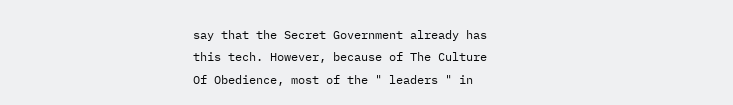say that the Secret Government already has this tech. However, because of The Culture Of Obedience, most of the " leaders " in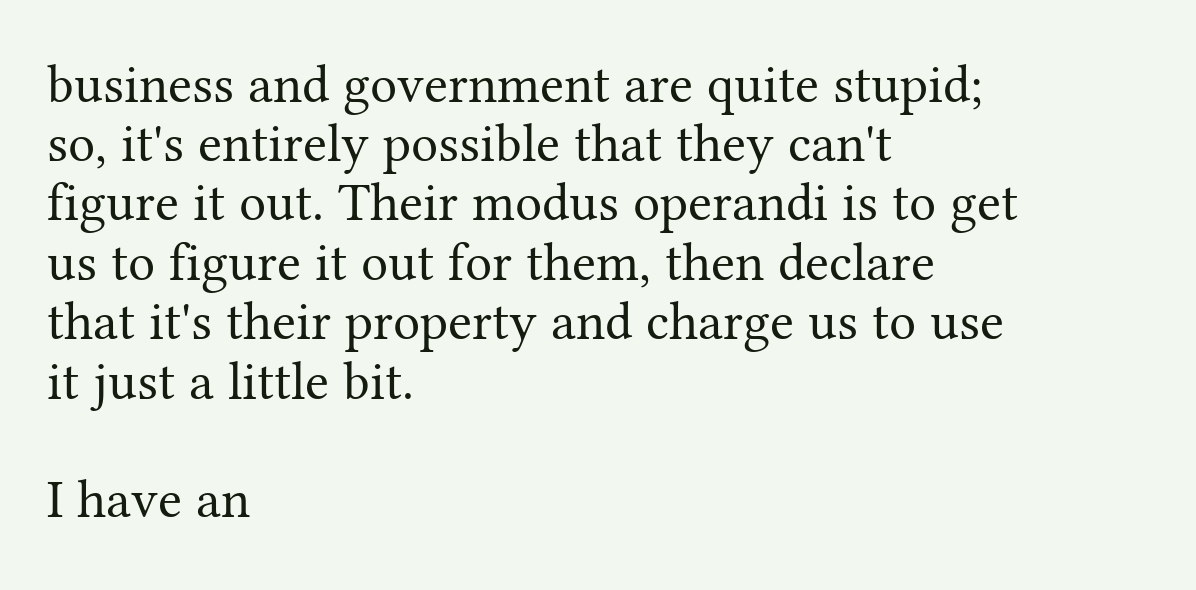business and government are quite stupid; so, it's entirely possible that they can't figure it out. Their modus operandi is to get us to figure it out for them, then declare that it's their property and charge us to use it just a little bit.

I have an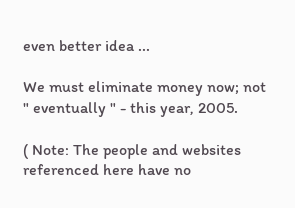even better idea ...

We must eliminate money now; not " eventually " - this year, 2005.

( Note: The people and websites referenced here have no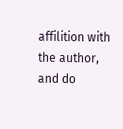affilition with the author, and do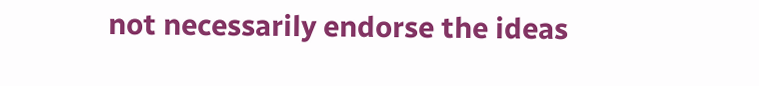not necessarily endorse the ideas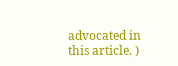advocated in this article. )